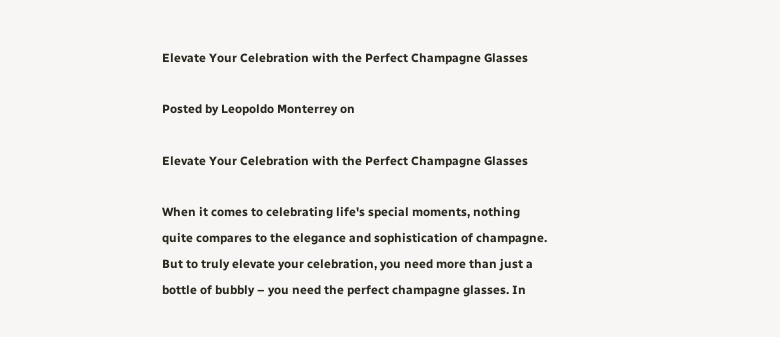Elevate Your Celebration with the Perfect Champagne Glasses

Posted by Leopoldo Monterrey on

Elevate Your Celebration with the Perfect Champagne Glasses

When it comes to celebrating life's special moments, nothing quite compares to the elegance and sophistication of champagne. But to truly elevate your celebration, you need more than just a bottle of bubbly – you need the perfect champagne glasses. In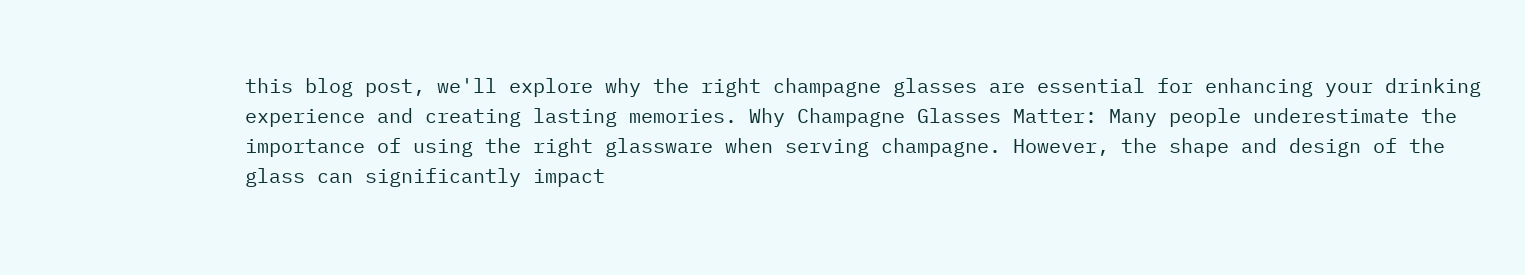this blog post, we'll explore why the right champagne glasses are essential for enhancing your drinking experience and creating lasting memories. Why Champagne Glasses Matter: Many people underestimate the importance of using the right glassware when serving champagne. However, the shape and design of the glass can significantly impact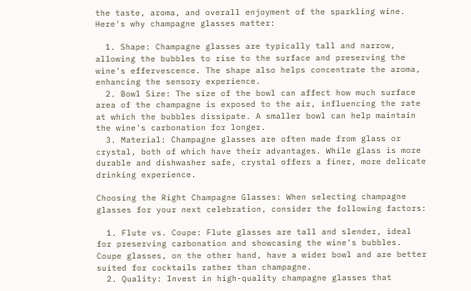the taste, aroma, and overall enjoyment of the sparkling wine. Here's why champagne glasses matter:

  1. Shape: Champagne glasses are typically tall and narrow, allowing the bubbles to rise to the surface and preserving the wine's effervescence. The shape also helps concentrate the aroma, enhancing the sensory experience.
  2. Bowl Size: The size of the bowl can affect how much surface area of the champagne is exposed to the air, influencing the rate at which the bubbles dissipate. A smaller bowl can help maintain the wine's carbonation for longer.
  3. Material: Champagne glasses are often made from glass or crystal, both of which have their advantages. While glass is more durable and dishwasher safe, crystal offers a finer, more delicate drinking experience.

Choosing the Right Champagne Glasses: When selecting champagne glasses for your next celebration, consider the following factors:

  1. Flute vs. Coupe: Flute glasses are tall and slender, ideal for preserving carbonation and showcasing the wine's bubbles. Coupe glasses, on the other hand, have a wider bowl and are better suited for cocktails rather than champagne.
  2. Quality: Invest in high-quality champagne glasses that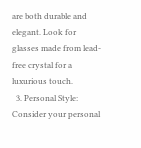are both durable and elegant. Look for glasses made from lead-free crystal for a luxurious touch.
  3. Personal Style: Consider your personal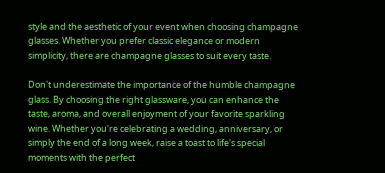style and the aesthetic of your event when choosing champagne glasses. Whether you prefer classic elegance or modern simplicity, there are champagne glasses to suit every taste.

Don't underestimate the importance of the humble champagne glass. By choosing the right glassware, you can enhance the taste, aroma, and overall enjoyment of your favorite sparkling wine. Whether you're celebrating a wedding, anniversary, or simply the end of a long week, raise a toast to life's special moments with the perfect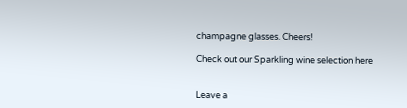champagne glasses. Cheers!

Check out our Sparkling wine selection here


Leave a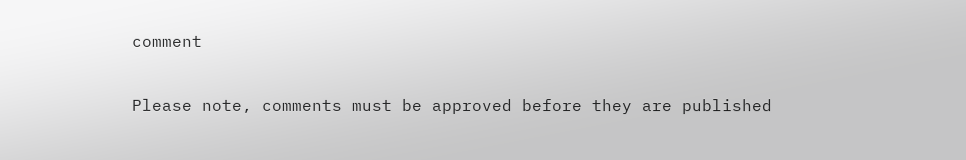comment

Please note, comments must be approved before they are published